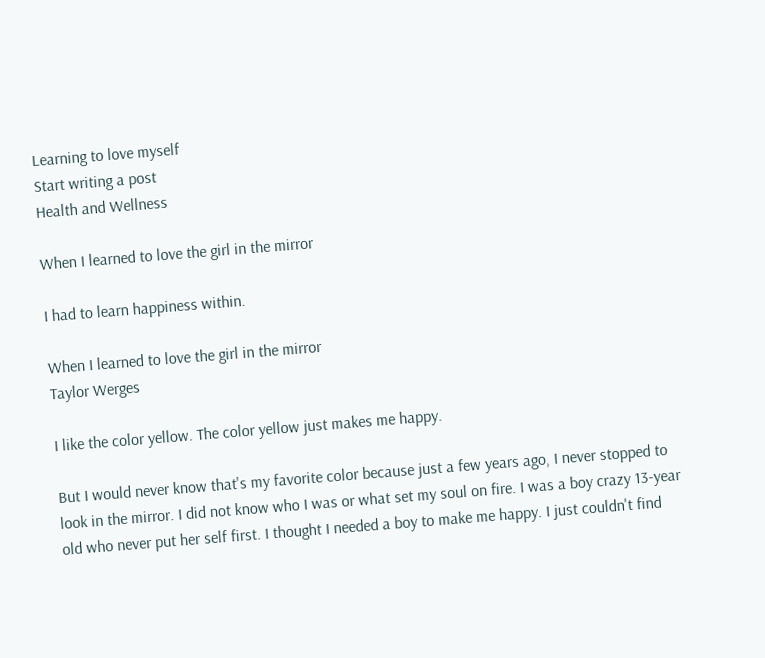Learning to love myself
Start writing a post
Health and Wellness

When I learned to love the girl in the mirror

I had to learn happiness within.

When I learned to love the girl in the mirror
Taylor Werges

I like the color yellow. The color yellow just makes me happy.

But I would never know that's my favorite color because just a few years ago, I never stopped to look in the mirror. I did not know who I was or what set my soul on fire. I was a boy crazy 13-year old who never put her self first. I thought I needed a boy to make me happy. I just couldn't find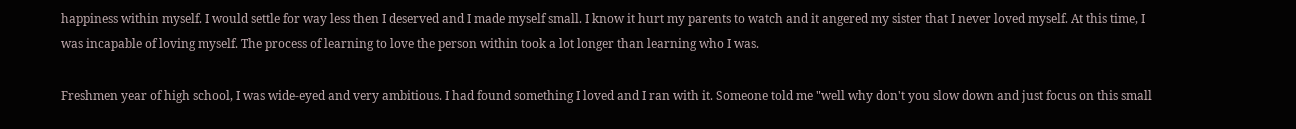happiness within myself. I would settle for way less then I deserved and I made myself small. I know it hurt my parents to watch and it angered my sister that I never loved myself. At this time, I was incapable of loving myself. The process of learning to love the person within took a lot longer than learning who I was.

Freshmen year of high school, I was wide-eyed and very ambitious. I had found something I loved and I ran with it. Someone told me "well why don't you slow down and just focus on this small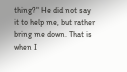thing?" He did not say it to help me, but rather bring me down. That is when I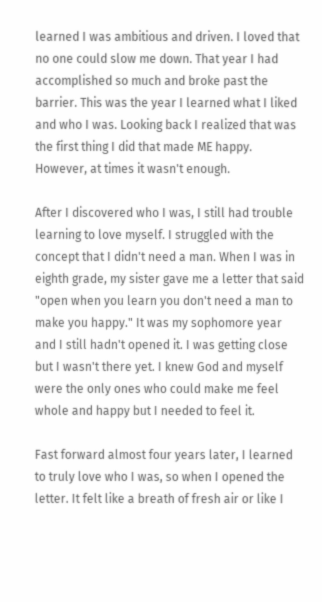learned I was ambitious and driven. I loved that no one could slow me down. That year I had accomplished so much and broke past the barrier. This was the year I learned what I liked and who I was. Looking back I realized that was the first thing I did that made ME happy. However, at times it wasn't enough.

After I discovered who I was, I still had trouble learning to love myself. I struggled with the concept that I didn't need a man. When I was in eighth grade, my sister gave me a letter that said "open when you learn you don't need a man to make you happy." It was my sophomore year and I still hadn't opened it. I was getting close but I wasn't there yet. I knew God and myself were the only ones who could make me feel whole and happy but I needed to feel it.

Fast forward almost four years later, I learned to truly love who I was, so when I opened the letter. It felt like a breath of fresh air or like I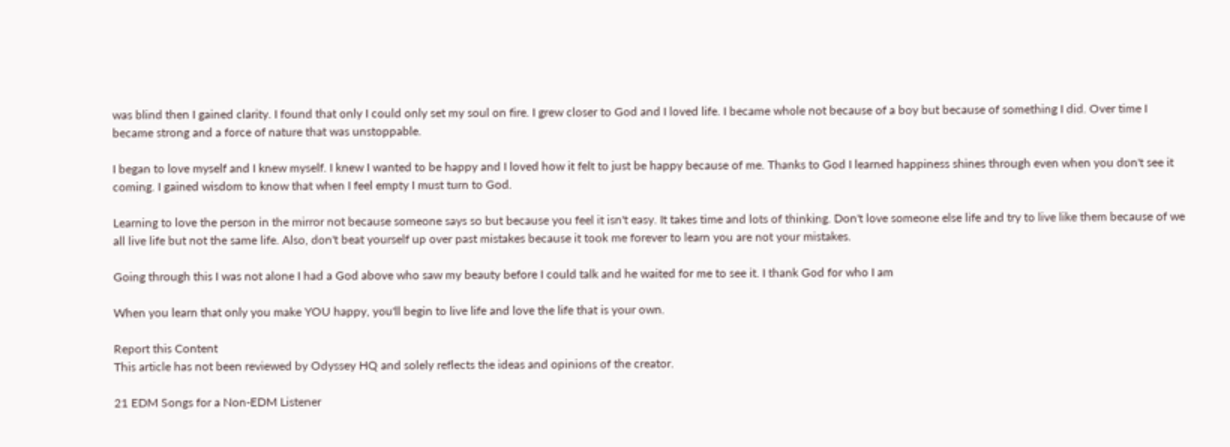was blind then I gained clarity. I found that only I could only set my soul on fire. I grew closer to God and I loved life. I became whole not because of a boy but because of something I did. Over time I became strong and a force of nature that was unstoppable.

I began to love myself and I knew myself. I knew I wanted to be happy and I loved how it felt to just be happy because of me. Thanks to God I learned happiness shines through even when you don't see it coming. I gained wisdom to know that when I feel empty I must turn to God.

Learning to love the person in the mirror not because someone says so but because you feel it isn't easy. It takes time and lots of thinking. Don't love someone else life and try to live like them because of we all live life but not the same life. Also, don't beat yourself up over past mistakes because it took me forever to learn you are not your mistakes.

Going through this I was not alone I had a God above who saw my beauty before I could talk and he waited for me to see it. I thank God for who I am

When you learn that only you make YOU happy, you'll begin to live life and love the life that is your own.

Report this Content
This article has not been reviewed by Odyssey HQ and solely reflects the ideas and opinions of the creator.

21 EDM Songs for a Non-EDM Listener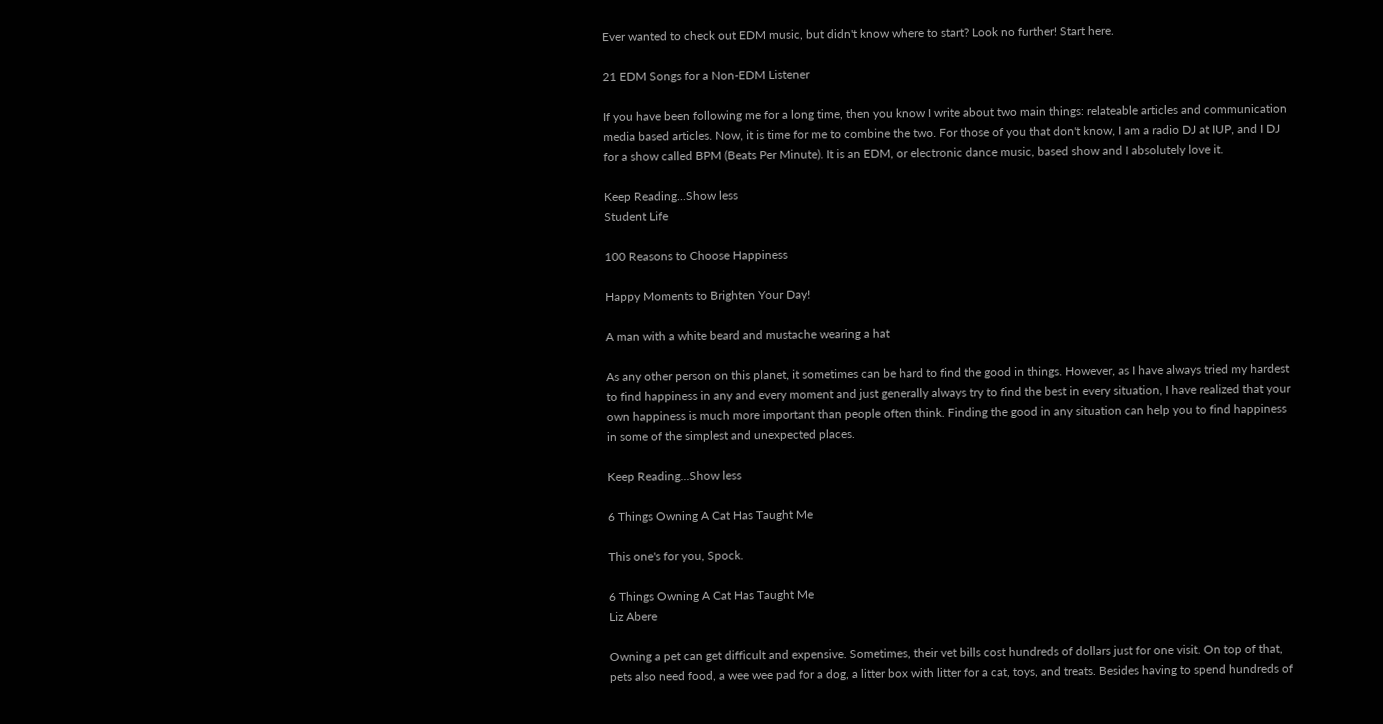Ever wanted to check out EDM music, but didn't know where to start? Look no further! Start here.

21 EDM Songs for a Non-EDM Listener

If you have been following me for a long time, then you know I write about two main things: relateable articles and communication media based articles. Now, it is time for me to combine the two. For those of you that don't know, I am a radio DJ at IUP, and I DJ for a show called BPM (Beats Per Minute). It is an EDM, or electronic dance music, based show and I absolutely love it.

Keep Reading...Show less
Student Life

100 Reasons to Choose Happiness

Happy Moments to Brighten Your Day!

A man with a white beard and mustache wearing a hat

As any other person on this planet, it sometimes can be hard to find the good in things. However, as I have always tried my hardest to find happiness in any and every moment and just generally always try to find the best in every situation, I have realized that your own happiness is much more important than people often think. Finding the good in any situation can help you to find happiness in some of the simplest and unexpected places.

Keep Reading...Show less

6 Things Owning A Cat Has Taught Me

This one's for you, Spock.

6 Things Owning A Cat Has Taught Me
Liz Abere

Owning a pet can get difficult and expensive. Sometimes, their vet bills cost hundreds of dollars just for one visit. On top of that, pets also need food, a wee wee pad for a dog, a litter box with litter for a cat, toys, and treats. Besides having to spend hundreds of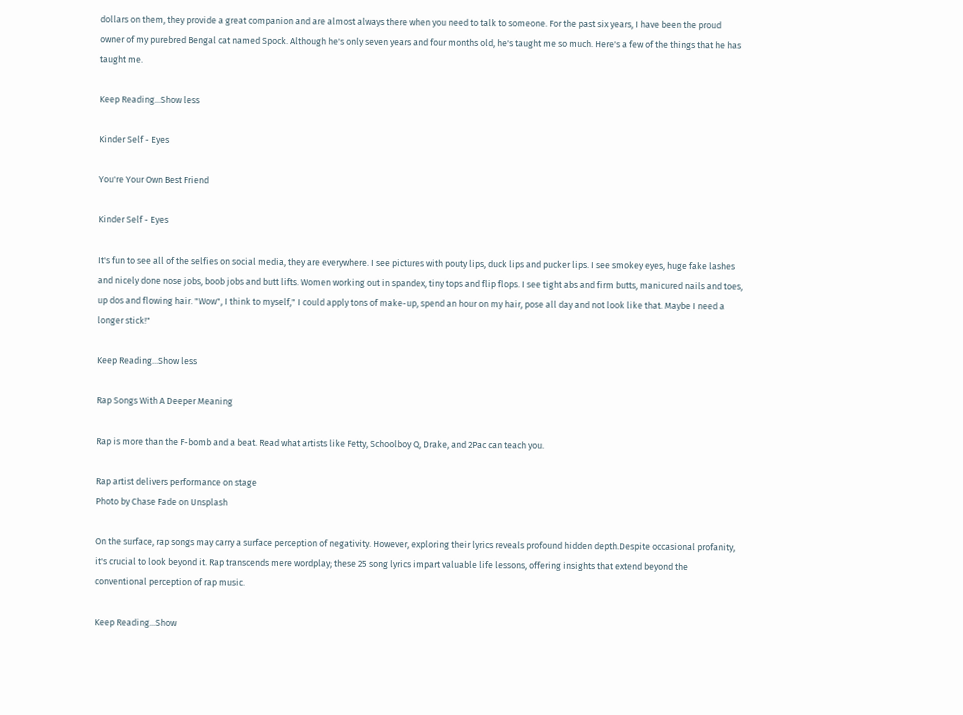dollars on them, they provide a great companion and are almost always there when you need to talk to someone. For the past six years, I have been the proud owner of my purebred Bengal cat named Spock. Although he's only seven years and four months old, he's taught me so much. Here's a few of the things that he has taught me.

Keep Reading...Show less

Kinder Self - Eyes

You're Your Own Best Friend

Kinder Self - Eyes

It's fun to see all of the selfies on social media, they are everywhere. I see pictures with pouty lips, duck lips and pucker lips. I see smokey eyes, huge fake lashes and nicely done nose jobs, boob jobs and butt lifts. Women working out in spandex, tiny tops and flip flops. I see tight abs and firm butts, manicured nails and toes, up dos and flowing hair. "Wow", I think to myself," I could apply tons of make-up, spend an hour on my hair, pose all day and not look like that. Maybe I need a longer stick!"

Keep Reading...Show less

Rap Songs With A Deeper Meaning

Rap is more than the F-bomb and a beat. Read what artists like Fetty, Schoolboy Q, Drake, and 2Pac can teach you.

Rap artist delivers performance on stage
Photo by Chase Fade on Unsplash

On the surface, rap songs may carry a surface perception of negativity. However, exploring their lyrics reveals profound hidden depth.Despite occasional profanity, it's crucial to look beyond it. Rap transcends mere wordplay; these 25 song lyrics impart valuable life lessons, offering insights that extend beyond the conventional perception of rap music.

Keep Reading...Show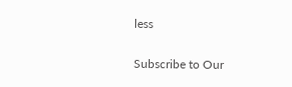less

Subscribe to Our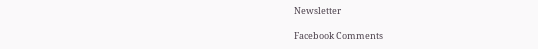Newsletter

Facebook Comments